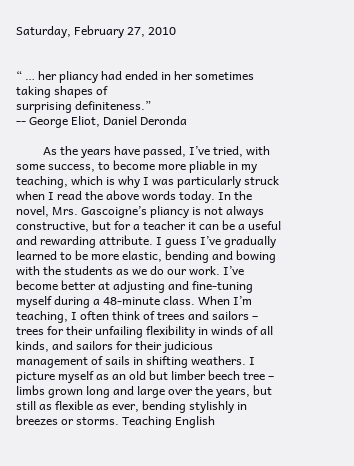Saturday, February 27, 2010


“ … her pliancy had ended in her sometimes taking shapes of
surprising definiteness.”
-- George Eliot, Daniel Deronda

         As the years have passed, I’ve tried, with some success, to become more pliable in my teaching, which is why I was particularly struck when I read the above words today. In the novel, Mrs. Gascoigne’s pliancy is not always constructive, but for a teacher it can be a useful and rewarding attribute. I guess I’ve gradually learned to be more elastic, bending and bowing with the students as we do our work. I’ve become better at adjusting and fine-tuning myself during a 48-minute class. When I’m teaching, I often think of trees and sailors – trees for their unfailing flexibility in winds of all kinds, and sailors for their judicious management of sails in shifting weathers. I picture myself as an old but limber beech tree – limbs grown long and large over the years, but still as flexible as ever, bending stylishly in breezes or storms. Teaching English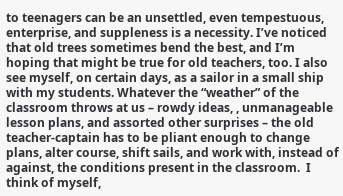to teenagers can be an unsettled, even tempestuous, enterprise, and suppleness is a necessity. I’ve noticed that old trees sometimes bend the best, and I’m hoping that might be true for old teachers, too. I also see myself, on certain days, as a sailor in a small ship with my students. Whatever the “weather” of the classroom throws at us – rowdy ideas, , unmanageable lesson plans, and assorted other surprises – the old teacher-captain has to be pliant enough to change plans, alter course, shift sails, and work with, instead of against, the conditions present in the classroom.  I think of myself,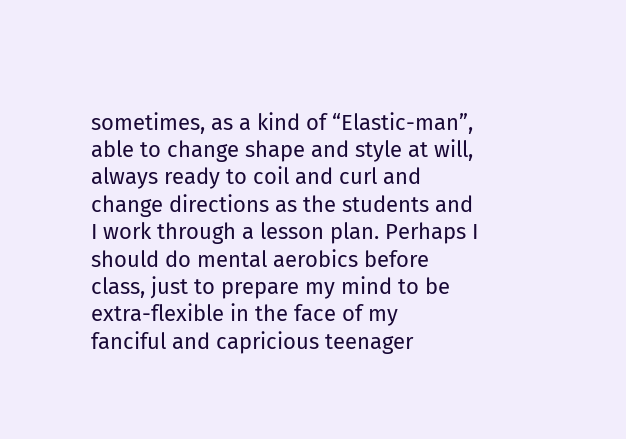sometimes, as a kind of “Elastic-man”, able to change shape and style at will, always ready to coil and curl and change directions as the students and I work through a lesson plan. Perhaps I should do mental aerobics before class, just to prepare my mind to be extra-flexible in the face of my fanciful and capricious teenager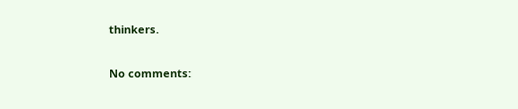thinkers.

No comments: